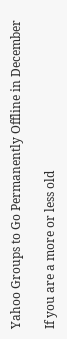Yahoo Groups to Go Permanently Offline in December

If you are a more or less old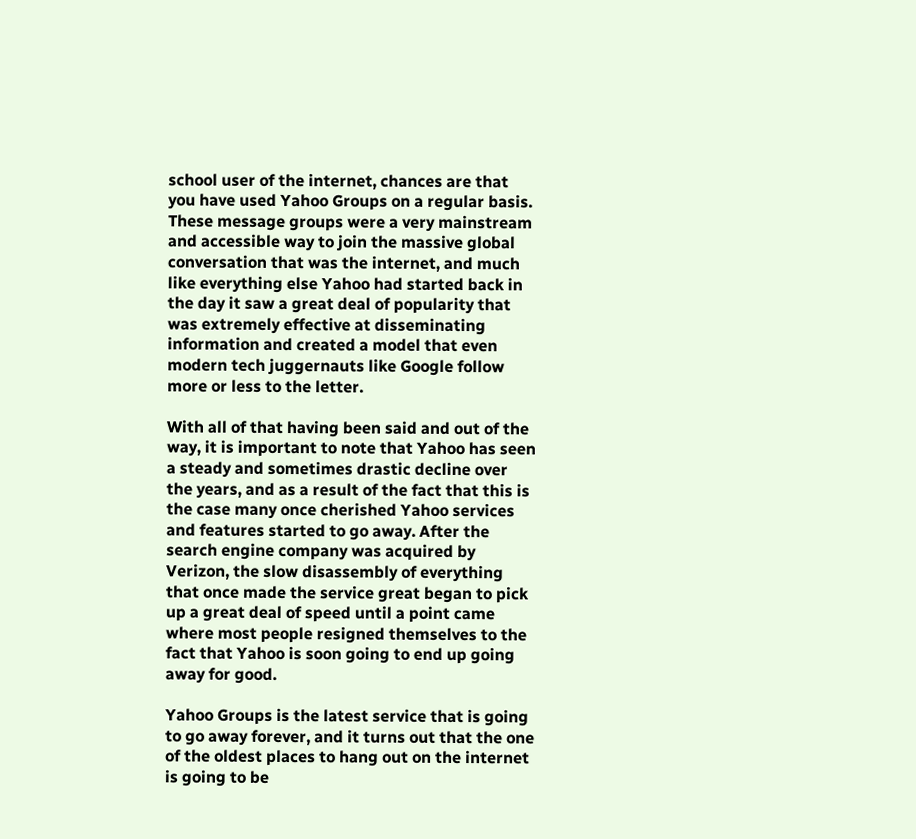school user of the internet, chances are that you have used Yahoo Groups on a regular basis. These message groups were a very mainstream and accessible way to join the massive global conversation that was the internet, and much like everything else Yahoo had started back in the day it saw a great deal of popularity that was extremely effective at disseminating information and created a model that even modern tech juggernauts like Google follow more or less to the letter.

With all of that having been said and out of the way, it is important to note that Yahoo has seen a steady and sometimes drastic decline over the years, and as a result of the fact that this is the case many once cherished Yahoo services and features started to go away. After the search engine company was acquired by Verizon, the slow disassembly of everything that once made the service great began to pick up a great deal of speed until a point came where most people resigned themselves to the fact that Yahoo is soon going to end up going away for good.

Yahoo Groups is the latest service that is going to go away forever, and it turns out that the one of the oldest places to hang out on the internet is going to be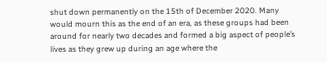shut down permanently on the 15th of December 2020. Many would mourn this as the end of an era, as these groups had been around for nearly two decades and formed a big aspect of people’s lives as they grew up during an age where the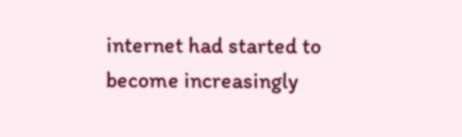internet had started to become increasingly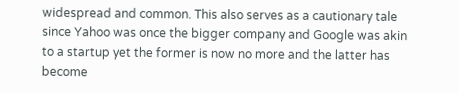widespread and common. This also serves as a cautionary tale since Yahoo was once the bigger company and Google was akin to a startup yet the former is now no more and the latter has become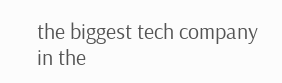the biggest tech company in the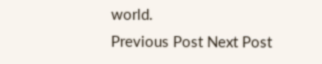world.
Previous Post Next Post